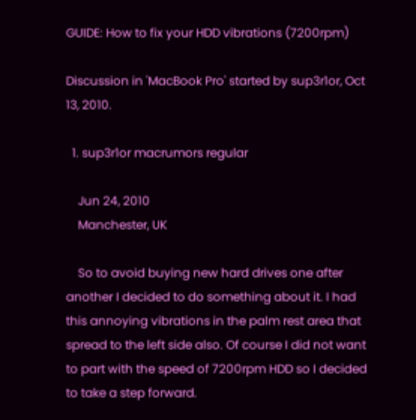GUIDE: How to fix your HDD vibrations (7200rpm)

Discussion in 'MacBook Pro' started by sup3r1or, Oct 13, 2010.

  1. sup3r1or macrumors regular

    Jun 24, 2010
    Manchester, UK

    So to avoid buying new hard drives one after another I decided to do something about it. I had this annoying vibrations in the palm rest area that spread to the left side also. Of course I did not want to part with the speed of 7200rpm HDD so I decided to take a step forward.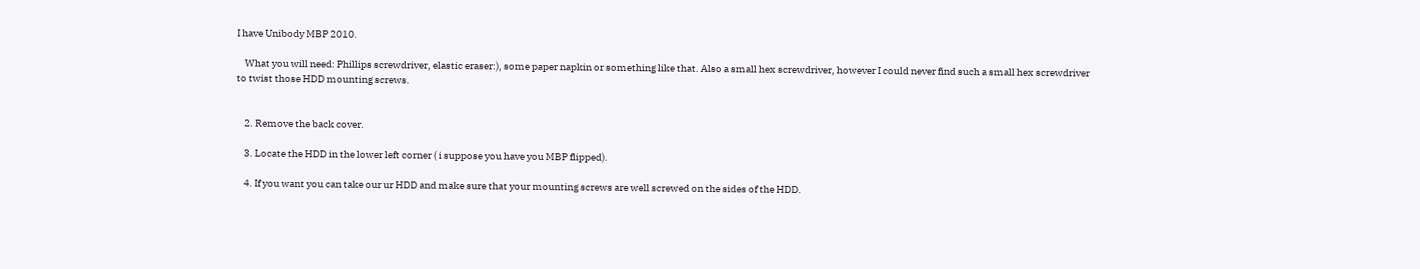I have Unibody MBP 2010.

    What you will need: Phillips screwdriver, elastic eraser:), some paper napkin or something like that. Also a small hex screwdriver, however I could never find such a small hex screwdriver to twist those HDD mounting screws.


    2. Remove the back cover.

    3. Locate the HDD in the lower left corner ( i suppose you have you MBP flipped).

    4. If you want you can take our ur HDD and make sure that your mounting screws are well screwed on the sides of the HDD.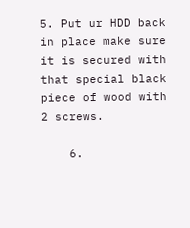5. Put ur HDD back in place make sure it is secured with that special black piece of wood with 2 screws.

    6.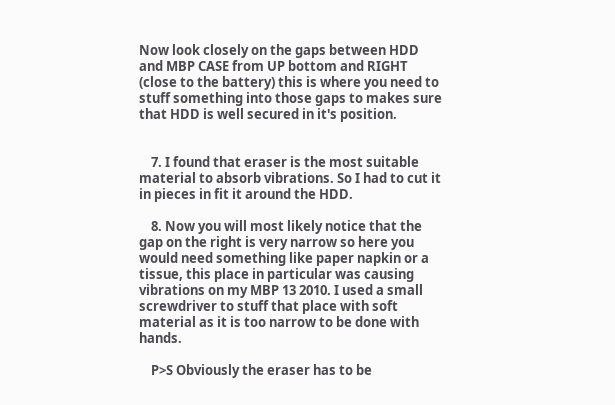Now look closely on the gaps between HDD and MBP CASE from UP bottom and RIGHT (close to the battery) this is where you need to stuff something into those gaps to makes sure that HDD is well secured in it's position.


    7. I found that eraser is the most suitable material to absorb vibrations. So I had to cut it in pieces in fit it around the HDD.

    8. Now you will most likely notice that the gap on the right is very narrow so here you would need something like paper napkin or a tissue, this place in particular was causing vibrations on my MBP 13 2010. I used a small screwdriver to stuff that place with soft material as it is too narrow to be done with hands.

    P>S Obviously the eraser has to be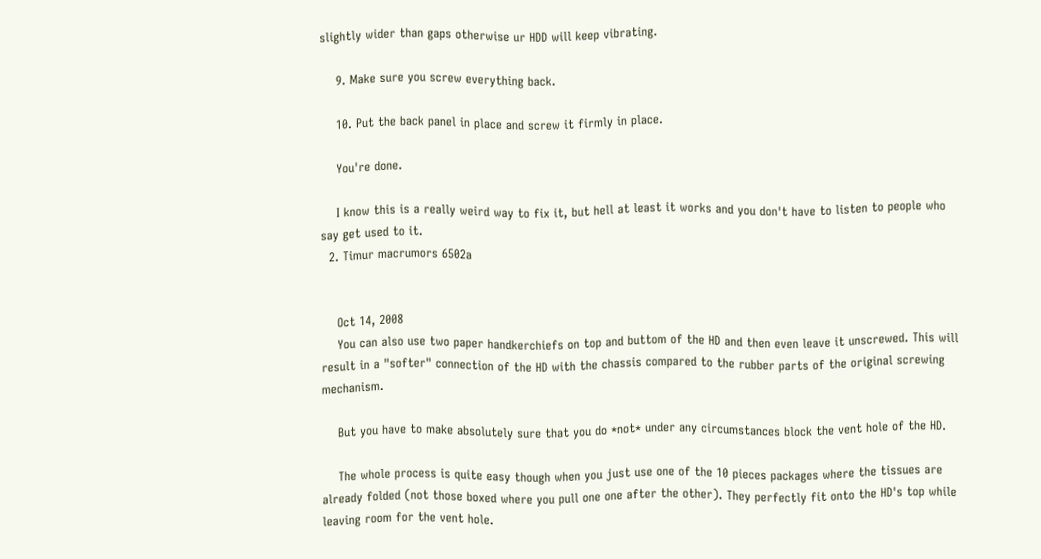slightly wider than gaps otherwise ur HDD will keep vibrating.

    9. Make sure you screw everything back.

    10. Put the back panel in place and screw it firmly in place.

    You're done.

    I know this is a really weird way to fix it, but hell at least it works and you don't have to listen to people who say get used to it.
  2. Timur macrumors 6502a


    Oct 14, 2008
    You can also use two paper handkerchiefs on top and buttom of the HD and then even leave it unscrewed. This will result in a "softer" connection of the HD with the chassis compared to the rubber parts of the original screwing mechanism.

    But you have to make absolutely sure that you do *not* under any circumstances block the vent hole of the HD.

    The whole process is quite easy though when you just use one of the 10 pieces packages where the tissues are already folded (not those boxed where you pull one one after the other). They perfectly fit onto the HD's top while leaving room for the vent hole.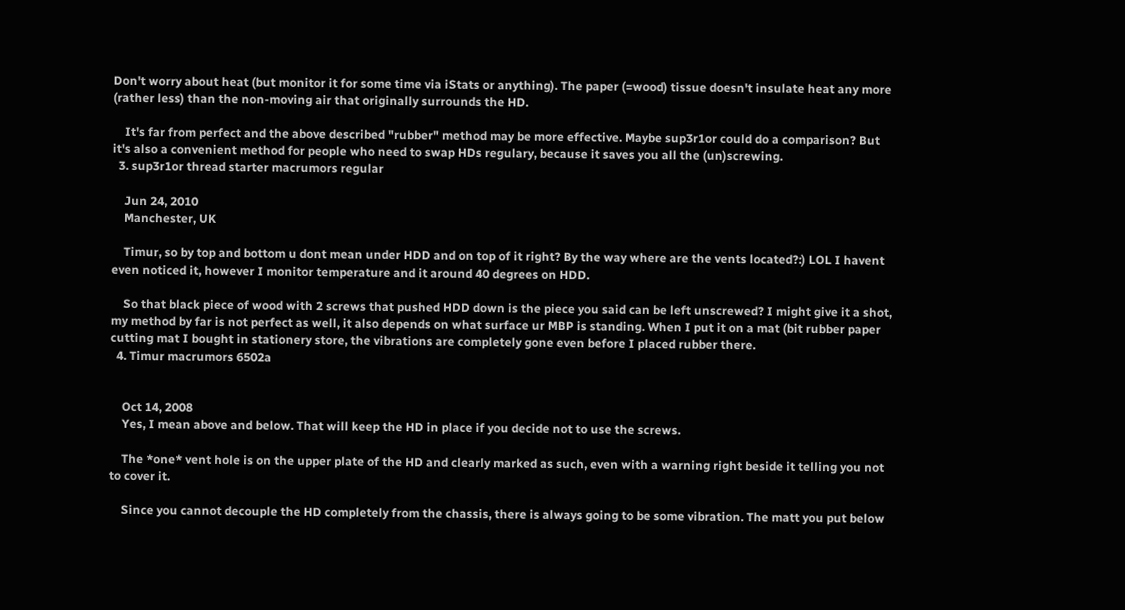Don't worry about heat (but monitor it for some time via iStats or anything). The paper (=wood) tissue doesn't insulate heat any more (rather less) than the non-moving air that originally surrounds the HD.

    It's far from perfect and the above described "rubber" method may be more effective. Maybe sup3r1or could do a comparison? But it's also a convenient method for people who need to swap HDs regulary, because it saves you all the (un)screwing.
  3. sup3r1or thread starter macrumors regular

    Jun 24, 2010
    Manchester, UK

    Timur, so by top and bottom u dont mean under HDD and on top of it right? By the way where are the vents located?:) LOL I havent even noticed it, however I monitor temperature and it around 40 degrees on HDD.

    So that black piece of wood with 2 screws that pushed HDD down is the piece you said can be left unscrewed? I might give it a shot, my method by far is not perfect as well, it also depends on what surface ur MBP is standing. When I put it on a mat (bit rubber paper cutting mat I bought in stationery store, the vibrations are completely gone even before I placed rubber there.
  4. Timur macrumors 6502a


    Oct 14, 2008
    Yes, I mean above and below. That will keep the HD in place if you decide not to use the screws.

    The *one* vent hole is on the upper plate of the HD and clearly marked as such, even with a warning right beside it telling you not to cover it.

    Since you cannot decouple the HD completely from the chassis, there is always going to be some vibration. The matt you put below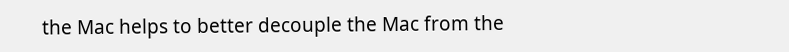the Mac helps to better decouple the Mac from the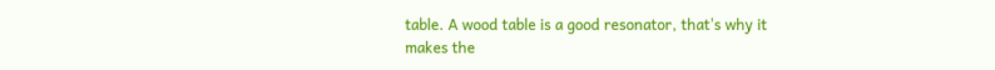table. A wood table is a good resonator, that's why it makes the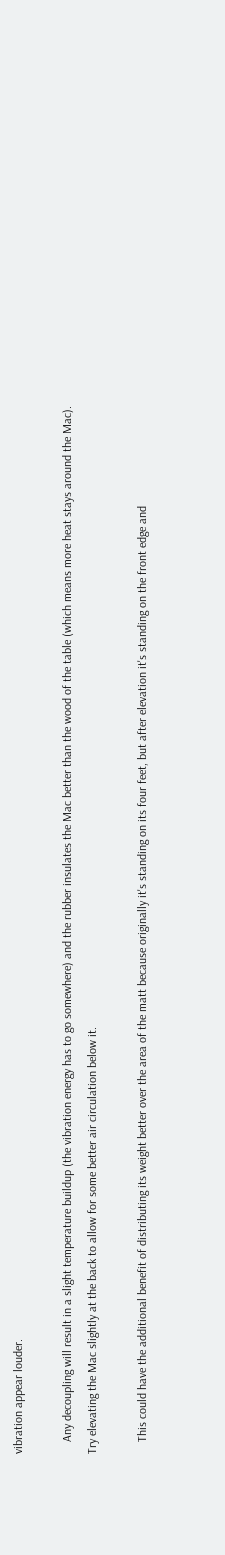vibration appear louder.

    Any decoupling will result in a slight temperature buildup (the vibration energy has to go somewhere) and the rubber insulates the Mac better than the wood of the table (which means more heat stays around the Mac). Try elevating the Mac slightly at the back to allow for some better air circulation below it.

    This could have the additional benefit of distributing its weight better over the area of the matt because originally it's standing on its four feet, but after elevation it's standing on the front edge and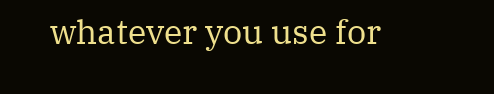whatever you use for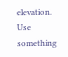elevation. Use something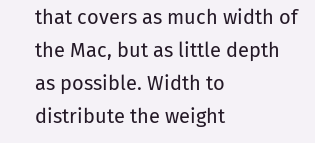that covers as much width of the Mac, but as little depth as possible. Width to distribute the weight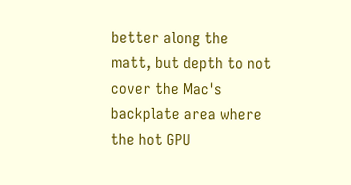better along the matt, but depth to not cover the Mac's backplate area where the hot GPU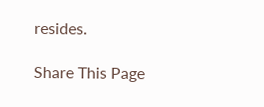resides.

Share This Page